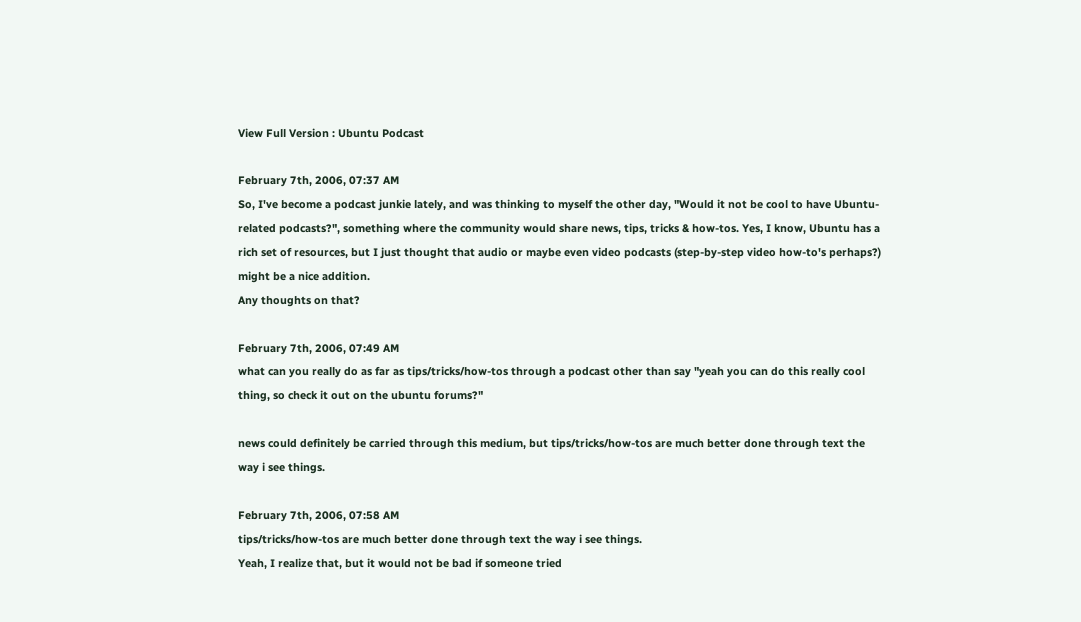View Full Version : Ubuntu Podcast

February 7th, 2006, 07:37 AM
So, I've become a podcast junkie lately, and was thinking to myself the other day, "Would it not be cool to have Ubuntu-related podcasts?", something where the community would share news, tips, tricks & how-tos. Yes, I know, Ubuntu has a rich set of resources, but I just thought that audio or maybe even video podcasts (step-by-step video how-to's perhaps?) might be a nice addition.
Any thoughts on that?

February 7th, 2006, 07:49 AM
what can you really do as far as tips/tricks/how-tos through a podcast other than say "yeah you can do this really cool thing, so check it out on the ubuntu forums?"

news could definitely be carried through this medium, but tips/tricks/how-tos are much better done through text the way i see things.

February 7th, 2006, 07:58 AM
tips/tricks/how-tos are much better done through text the way i see things.
Yeah, I realize that, but it would not be bad if someone tried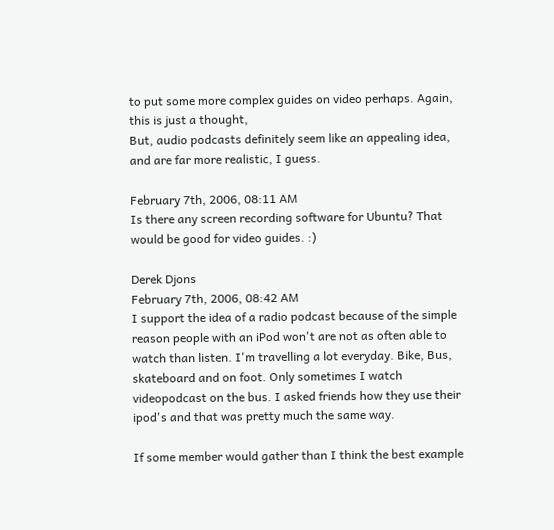to put some more complex guides on video perhaps. Again, this is just a thought,
But, audio podcasts definitely seem like an appealing idea, and are far more realistic, I guess.

February 7th, 2006, 08:11 AM
Is there any screen recording software for Ubuntu? That would be good for video guides. :)

Derek Djons
February 7th, 2006, 08:42 AM
I support the idea of a radio podcast because of the simple reason people with an iPod won't are not as often able to watch than listen. I'm travelling a lot everyday. Bike, Bus, skateboard and on foot. Only sometimes I watch videopodcast on the bus. I asked friends how they use their ipod's and that was pretty much the same way.

If some member would gather than I think the best example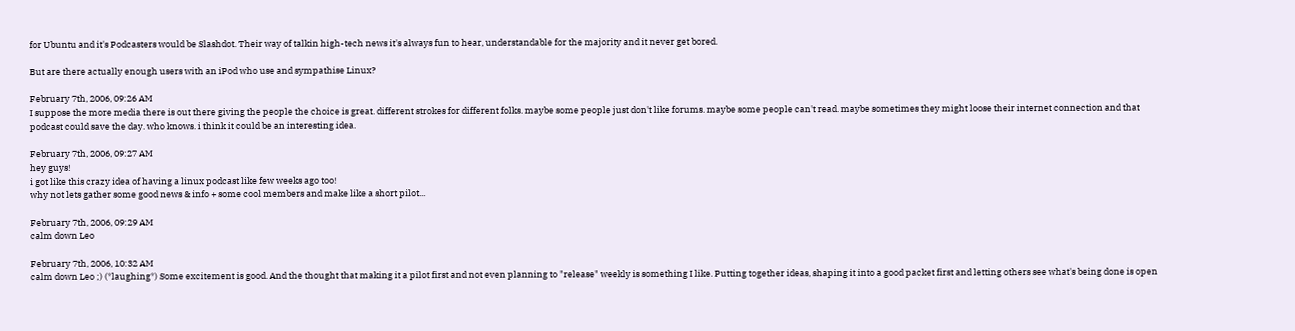for Ubuntu and it's Podcasters would be Slashdot. Their way of talkin high-tech news it's always fun to hear, understandable for the majority and it never get bored.

But are there actually enough users with an iPod who use and sympathise Linux?

February 7th, 2006, 09:26 AM
I suppose the more media there is out there giving the people the choice is great. different strokes for different folks. maybe some people just don't like forums. maybe some people can't read. maybe sometimes they might loose their internet connection and that podcast could save the day. who knows. i think it could be an interesting idea.

February 7th, 2006, 09:27 AM
hey guys!
i got like this crazy idea of having a linux podcast like few weeks ago too!
why not lets gather some good news & info + some cool members and make like a short pilot...

February 7th, 2006, 09:29 AM
calm down Leo

February 7th, 2006, 10:32 AM
calm down Leo ;) (*laughing*) Some excitement is good. And the thought that making it a pilot first and not even planning to "release" weekly is something I like. Putting together ideas, shaping it into a good packet first and letting others see what's being done is open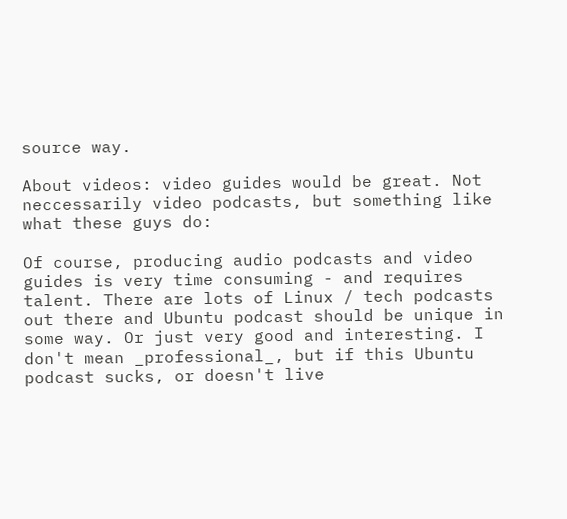source way.

About videos: video guides would be great. Not neccessarily video podcasts, but something like what these guys do:

Of course, producing audio podcasts and video guides is very time consuming - and requires talent. There are lots of Linux / tech podcasts out there and Ubuntu podcast should be unique in some way. Or just very good and interesting. I don't mean _professional_, but if this Ubuntu podcast sucks, or doesn't live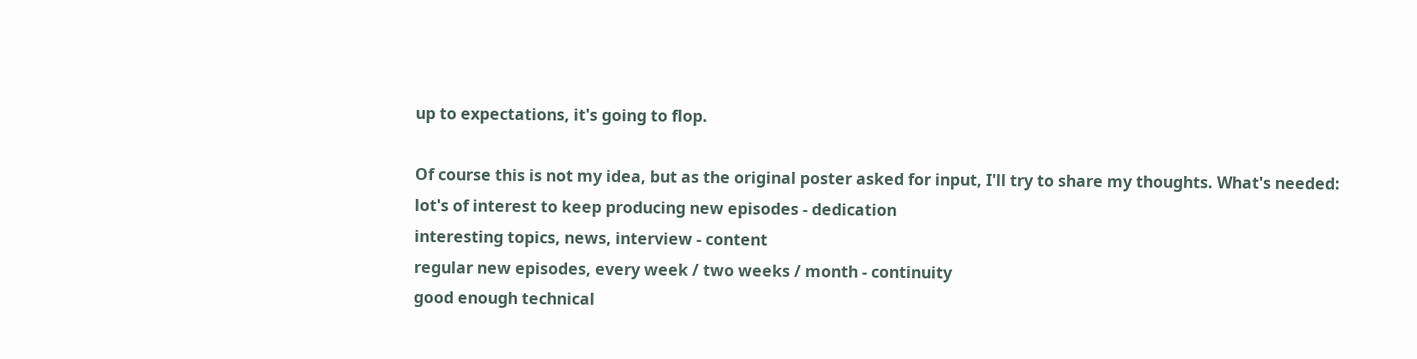up to expectations, it's going to flop.

Of course this is not my idea, but as the original poster asked for input, I'll try to share my thoughts. What's needed:
lot's of interest to keep producing new episodes - dedication
interesting topics, news, interview - content
regular new episodes, every week / two weeks / month - continuity
good enough technical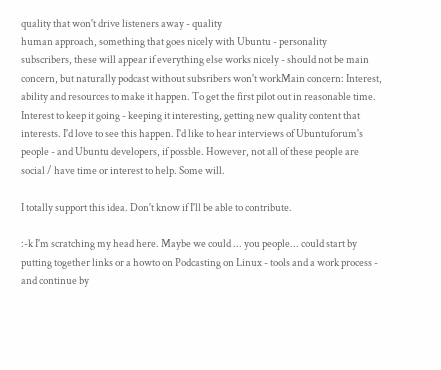quality that won't drive listeners away - quality
human approach, something that goes nicely with Ubuntu - personality
subscribers, these will appear if everything else works nicely - should not be main concern, but naturally podcast without subsribers won't workMain concern: Interest, ability and resources to make it happen. To get the first pilot out in reasonable time. Interest to keep it going - keeping it interesting, getting new quality content that interests. I'd love to see this happen. I'd like to hear interviews of Ubuntuforum's people - and Ubuntu developers, if possble. However, not all of these people are social / have time or interest to help. Some will.

I totally support this idea. Don't know if I'll be able to contribute.

:-k I'm scratching my head here. Maybe we could ... you people... could start by putting together links or a howto on Podcasting on Linux - tools and a work process - and continue by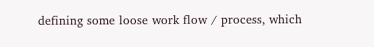defining some loose work flow / process, which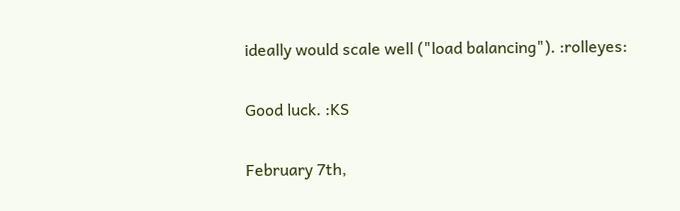ideally would scale well ("load balancing"). :rolleyes:

Good luck. :KS

February 7th,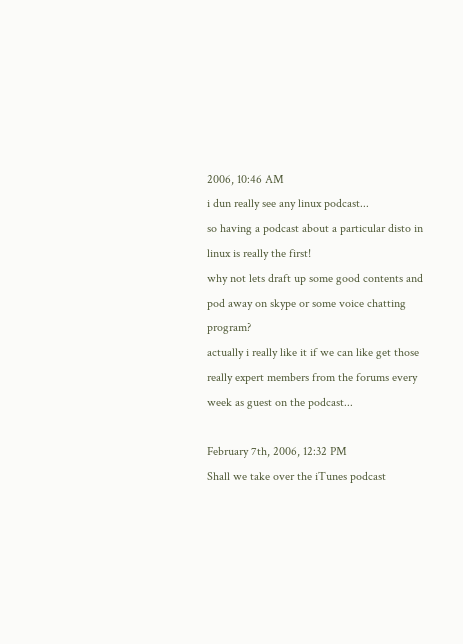2006, 10:46 AM
i dun really see any linux podcast...
so having a podcast about a particular disto in linux is really the first!
why not lets draft up some good contents and pod away on skype or some voice chatting program?
actually i really like it if we can like get those really expert members from the forums every week as guest on the podcast...

February 7th, 2006, 12:32 PM
Shall we take over the iTunes podcast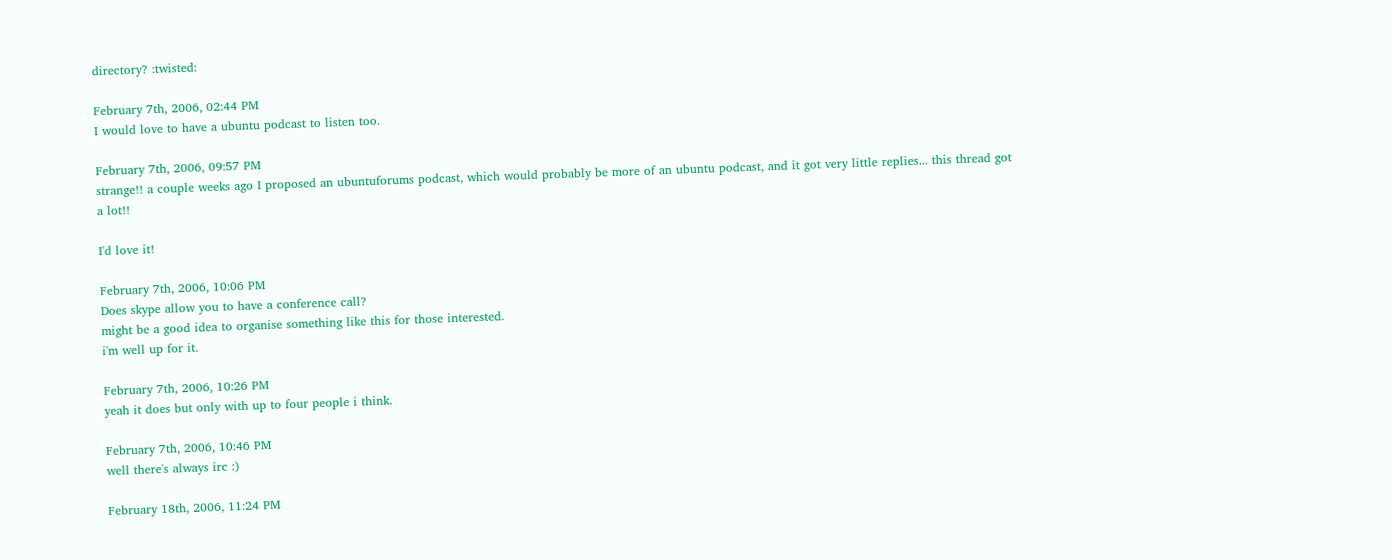directory? :twisted:

February 7th, 2006, 02:44 PM
I would love to have a ubuntu podcast to listen too.

February 7th, 2006, 09:57 PM
strange!! a couple weeks ago I proposed an ubuntuforums podcast, which would probably be more of an ubuntu podcast, and it got very little replies... this thread got a lot!!

I'd love it!

February 7th, 2006, 10:06 PM
Does skype allow you to have a conference call?
might be a good idea to organise something like this for those interested.
i'm well up for it.

February 7th, 2006, 10:26 PM
yeah it does but only with up to four people i think.

February 7th, 2006, 10:46 PM
well there's always irc :)

February 18th, 2006, 11:24 PM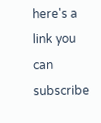here's a link you can subscribe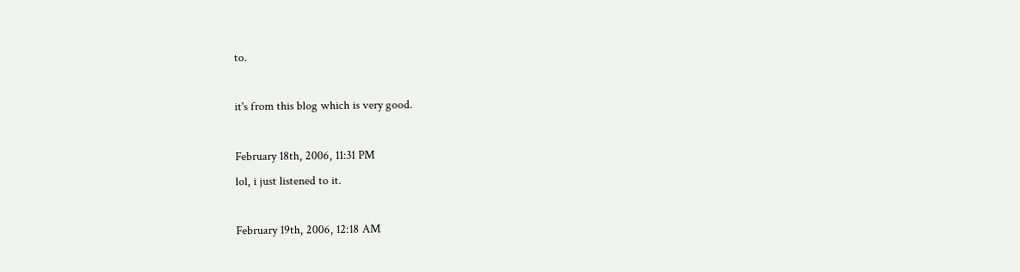to.

it's from this blog which is very good.

February 18th, 2006, 11:31 PM
lol, i just listened to it.

February 19th, 2006, 12:18 AM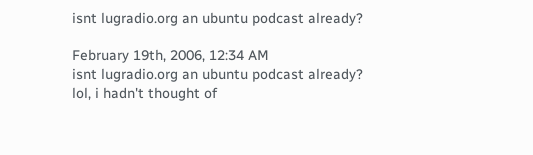isnt lugradio.org an ubuntu podcast already?

February 19th, 2006, 12:34 AM
isnt lugradio.org an ubuntu podcast already?
lol, i hadn't thought of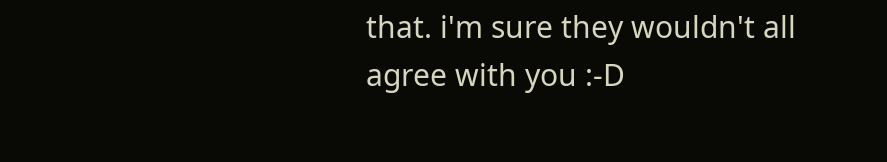that. i'm sure they wouldn't all agree with you :-D